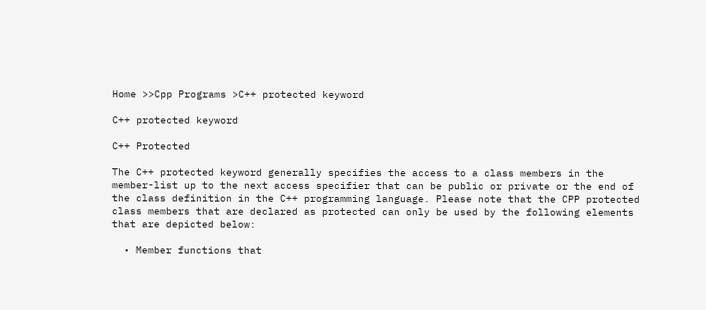Home >>Cpp Programs >C++ protected keyword

C++ protected keyword

C++ Protected

The C++ protected keyword generally specifies the access to a class members in the member-list up to the next access specifier that can be public or private or the end of the class definition in the C++ programming language. Please note that the CPP protected class members that are declared as protected can only be used by the following elements that are depicted below:

  • Member functions that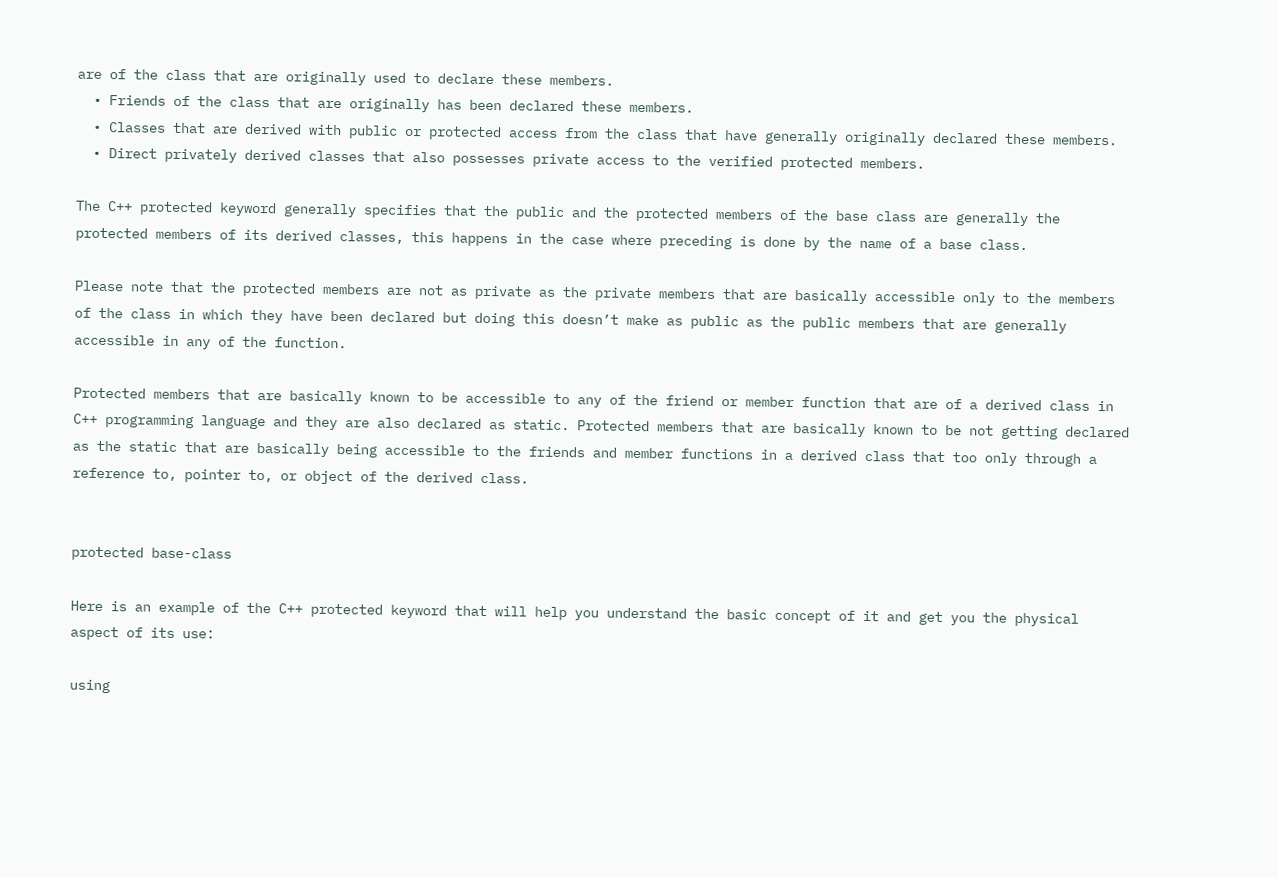are of the class that are originally used to declare these members.
  • Friends of the class that are originally has been declared these members.
  • Classes that are derived with public or protected access from the class that have generally originally declared these members.
  • Direct privately derived classes that also possesses private access to the verified protected members.

The C++ protected keyword generally specifies that the public and the protected members of the base class are generally the protected members of its derived classes, this happens in the case where preceding is done by the name of a base class.

Please note that the protected members are not as private as the private members that are basically accessible only to the members of the class in which they have been declared but doing this doesn’t make as public as the public members that are generally accessible in any of the function.

Protected members that are basically known to be accessible to any of the friend or member function that are of a derived class in C++ programming language and they are also declared as static. Protected members that are basically known to be not getting declared as the static that are basically being accessible to the friends and member functions in a derived class that too only through a reference to, pointer to, or object of the derived class.


protected base-class

Here is an example of the C++ protected keyword that will help you understand the basic concept of it and get you the physical aspect of its use:

using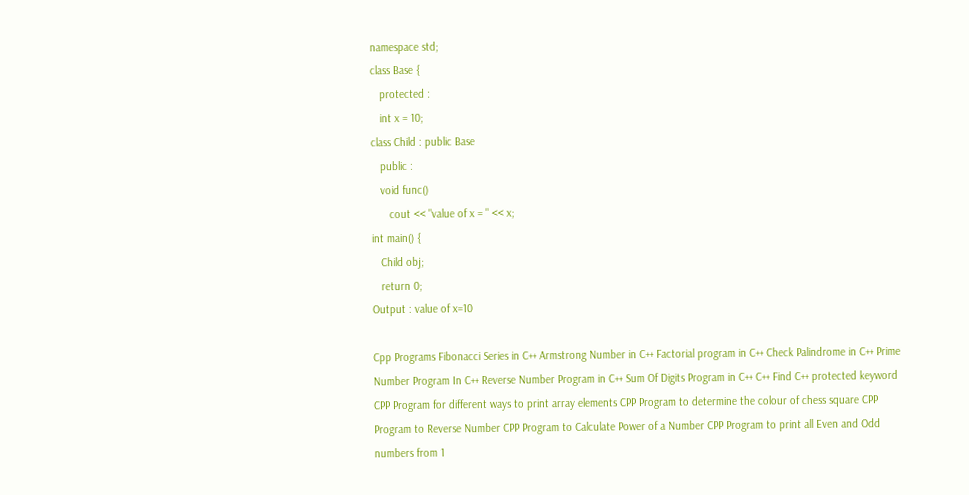namespace std;
class Base {
   protected :
   int x = 10;
class Child : public Base
   public :
   void func()
      cout << "value of x = " << x;
int main() {
   Child obj;
   return 0;
Output : value of x=10

Cpp Programs Fibonacci Series in C++ Armstrong Number in C++ Factorial program in C++ Check Palindrome in C++ Prime Number Program In C++ Reverse Number Program in C++ Sum Of Digits Program in C++ C++ Find C++ protected keyword CPP Program for different ways to print array elements CPP Program to determine the colour of chess square CPP Program to Reverse Number CPP Program to Calculate Power of a Number CPP Program to print all Even and Odd numbers from 1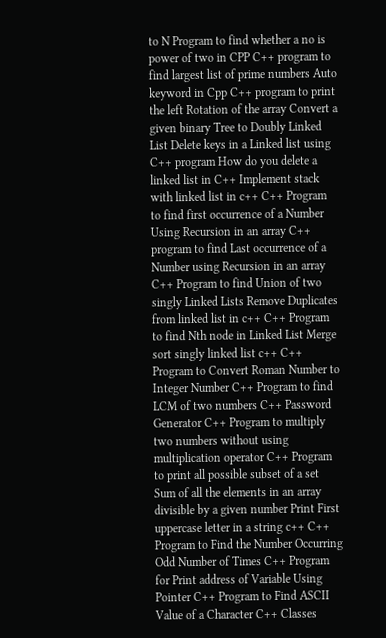to N Program to find whether a no is power of two in CPP C++ program to find largest list of prime numbers Auto keyword in Cpp C++ program to print the left Rotation of the array Convert a given binary Tree to Doubly Linked List Delete keys in a Linked list using C++ program How do you delete a linked list in C++ Implement stack with linked list in c++ C++ Program to find first occurrence of a Number Using Recursion in an array C++ program to find Last occurrence of a Number using Recursion in an array C++ Program to find Union of two singly Linked Lists Remove Duplicates from linked list in c++ C++ Program to find Nth node in Linked List Merge sort singly linked list c++ C++ Program to Convert Roman Number to Integer Number C++ Program to find LCM of two numbers C++ Password Generator C++ Program to multiply two numbers without using multiplication operator C++ Program to print all possible subset of a set Sum of all the elements in an array divisible by a given number Print First uppercase letter in a string c++ C++ Program to Find the Number Occurring Odd Number of Times C++ Program for Print address of Variable Using Pointer C++ Program to Find ASCII Value of a Character C++ Classes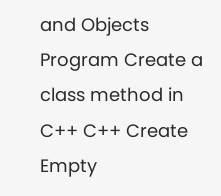and Objects Program Create a class method in C++ C++ Create Empty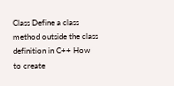Class Define a class method outside the class definition in C++ How to create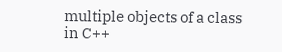multiple objects of a class in C++